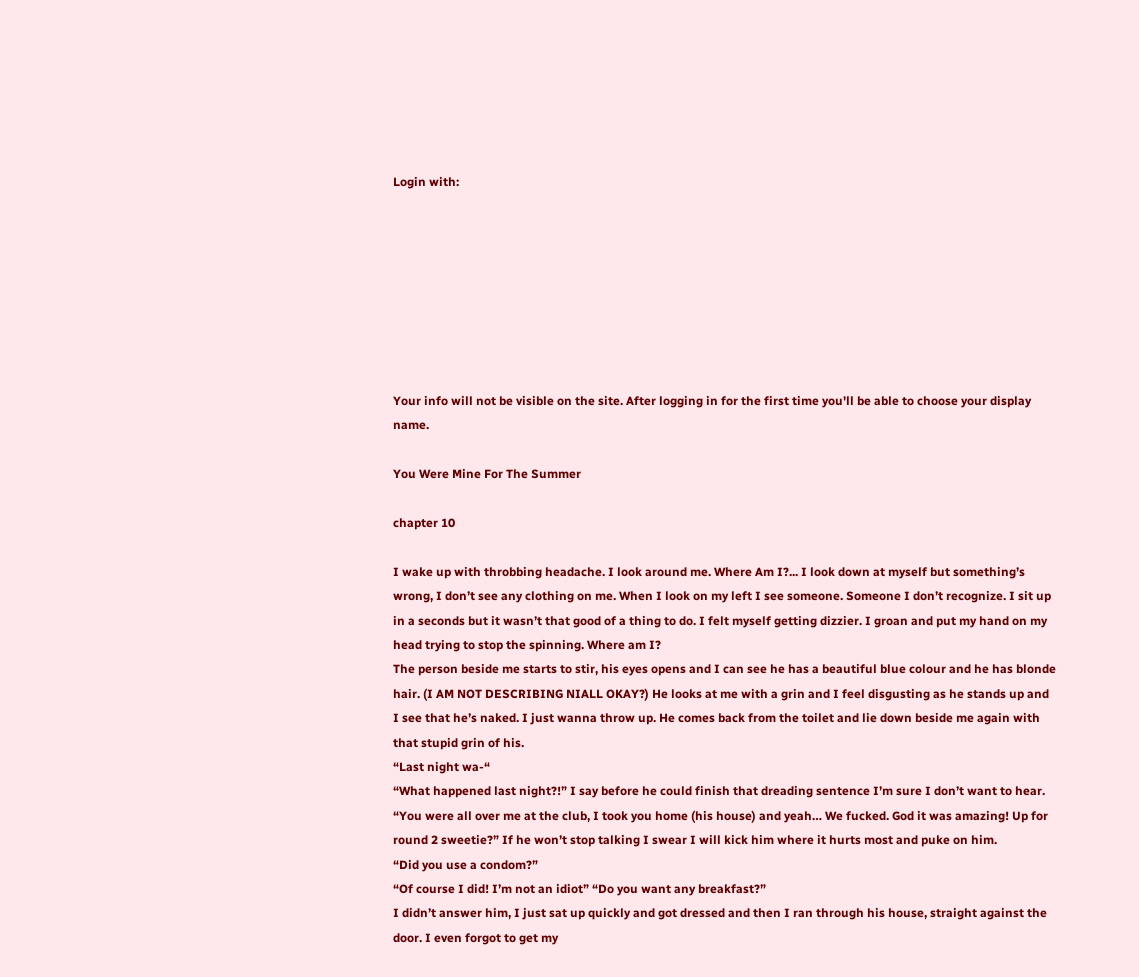Login with:








Your info will not be visible on the site. After logging in for the first time you'll be able to choose your display name.

You Were Mine For The Summer

chapter 10

I wake up with throbbing headache. I look around me. Where Am I?... I look down at myself but something’s wrong, I don’t see any clothing on me. When I look on my left I see someone. Someone I don’t recognize. I sit up in a seconds but it wasn’t that good of a thing to do. I felt myself getting dizzier. I groan and put my hand on my head trying to stop the spinning. Where am I?
The person beside me starts to stir, his eyes opens and I can see he has a beautiful blue colour and he has blonde hair. (I AM NOT DESCRIBING NIALL OKAY?) He looks at me with a grin and I feel disgusting as he stands up and I see that he’s naked. I just wanna throw up. He comes back from the toilet and lie down beside me again with that stupid grin of his.
“Last night wa-“
“What happened last night?!” I say before he could finish that dreading sentence I’m sure I don’t want to hear.
“You were all over me at the club, I took you home (his house) and yeah… We fucked. God it was amazing! Up for round 2 sweetie?” If he won’t stop talking I swear I will kick him where it hurts most and puke on him.
“Did you use a condom?”
“Of course I did! I’m not an idiot” “Do you want any breakfast?”
I didn’t answer him, I just sat up quickly and got dressed and then I ran through his house, straight against the door. I even forgot to get my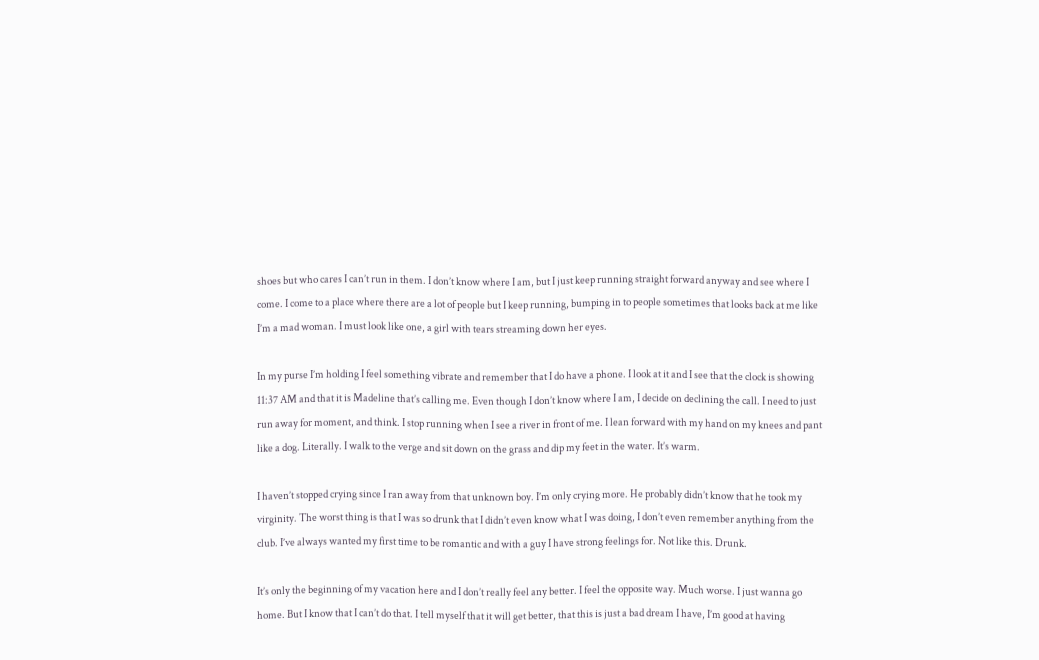shoes but who cares I can’t run in them. I don’t know where I am, but I just keep running straight forward anyway and see where I come. I come to a place where there are a lot of people but I keep running, bumping in to people sometimes that looks back at me like I’m a mad woman. I must look like one, a girl with tears streaming down her eyes.

In my purse I’m holding I feel something vibrate and remember that I do have a phone. I look at it and I see that the clock is showing 11:37 AM and that it is Madeline that’s calling me. Even though I don’t know where I am, I decide on declining the call. I need to just run away for moment, and think. I stop running when I see a river in front of me. I lean forward with my hand on my knees and pant like a dog. Literally. I walk to the verge and sit down on the grass and dip my feet in the water. It’s warm.

I haven’t stopped crying since I ran away from that unknown boy. I’m only crying more. He probably didn’t know that he took my virginity. The worst thing is that I was so drunk that I didn’t even know what I was doing, I don’t even remember anything from the club. I’ve always wanted my first time to be romantic and with a guy I have strong feelings for. Not like this. Drunk.

It’s only the beginning of my vacation here and I don’t really feel any better. I feel the opposite way. Much worse. I just wanna go home. But I know that I can’t do that. I tell myself that it will get better, that this is just a bad dream I have, I’m good at having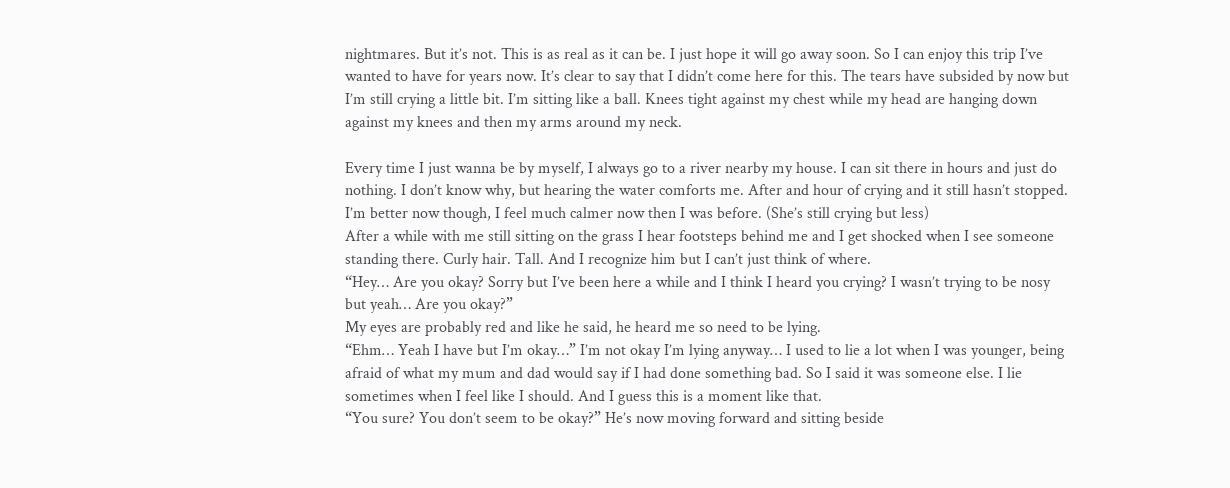nightmares. But it’s not. This is as real as it can be. I just hope it will go away soon. So I can enjoy this trip I’ve wanted to have for years now. It’s clear to say that I didn’t come here for this. The tears have subsided by now but I’m still crying a little bit. I’m sitting like a ball. Knees tight against my chest while my head are hanging down against my knees and then my arms around my neck.

Every time I just wanna be by myself, I always go to a river nearby my house. I can sit there in hours and just do nothing. I don’t know why, but hearing the water comforts me. After and hour of crying and it still hasn’t stopped. I’m better now though, I feel much calmer now then I was before. (She’s still crying but less)
After a while with me still sitting on the grass I hear footsteps behind me and I get shocked when I see someone standing there. Curly hair. Tall. And I recognize him but I can’t just think of where.
“Hey… Are you okay? Sorry but I’ve been here a while and I think I heard you crying? I wasn’t trying to be nosy but yeah… Are you okay?”
My eyes are probably red and like he said, he heard me so need to be lying.
“Ehm… Yeah I have but I’m okay…” I’m not okay I’m lying anyway… I used to lie a lot when I was younger, being afraid of what my mum and dad would say if I had done something bad. So I said it was someone else. I lie sometimes when I feel like I should. And I guess this is a moment like that.
“You sure? You don’t seem to be okay?” He’s now moving forward and sitting beside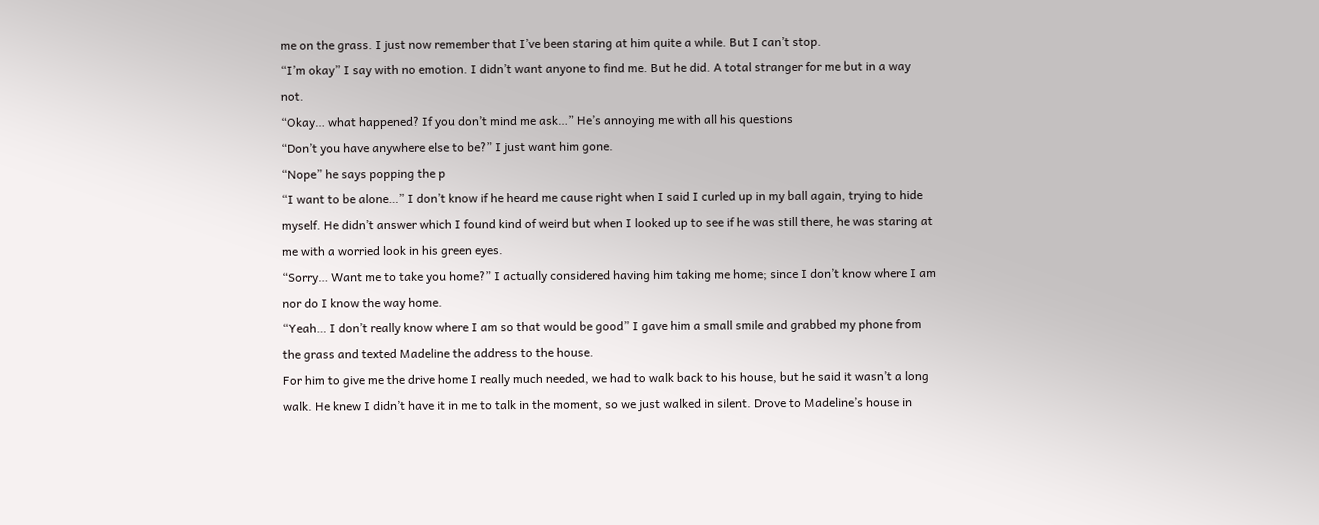me on the grass. I just now remember that I’ve been staring at him quite a while. But I can’t stop.
“I’m okay” I say with no emotion. I didn’t want anyone to find me. But he did. A total stranger for me but in a way not.
“Okay… what happened? If you don’t mind me ask…” He’s annoying me with all his questions
“Don’t you have anywhere else to be?” I just want him gone.
“Nope” he says popping the p
“I want to be alone…” I don’t know if he heard me cause right when I said I curled up in my ball again, trying to hide myself. He didn’t answer which I found kind of weird but when I looked up to see if he was still there, he was staring at me with a worried look in his green eyes.
“Sorry… Want me to take you home?” I actually considered having him taking me home; since I don’t know where I am nor do I know the way home.
“Yeah… I don’t really know where I am so that would be good” I gave him a small smile and grabbed my phone from the grass and texted Madeline the address to the house.
For him to give me the drive home I really much needed, we had to walk back to his house, but he said it wasn’t a long walk. He knew I didn’t have it in me to talk in the moment, so we just walked in silent. Drove to Madeline’s house in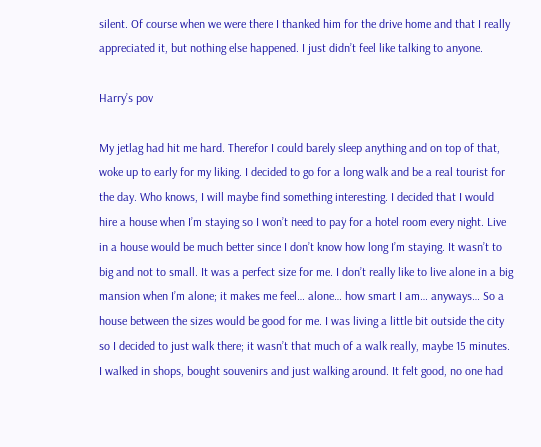silent. Of course when we were there I thanked him for the drive home and that I really appreciated it, but nothing else happened. I just didn’t feel like talking to anyone.

Harry’s pov

My jetlag had hit me hard. Therefor I could barely sleep anything and on top of that, woke up to early for my liking. I decided to go for a long walk and be a real tourist for the day. Who knows, I will maybe find something interesting. I decided that I would hire a house when I’m staying so I won’t need to pay for a hotel room every night. Live in a house would be much better since I don’t know how long I’m staying. It wasn’t to big and not to small. It was a perfect size for me. I don’t really like to live alone in a big mansion when I’m alone; it makes me feel… alone… how smart I am… anyways… So a house between the sizes would be good for me. I was living a little bit outside the city so I decided to just walk there; it wasn’t that much of a walk really, maybe 15 minutes. I walked in shops, bought souvenirs and just walking around. It felt good, no one had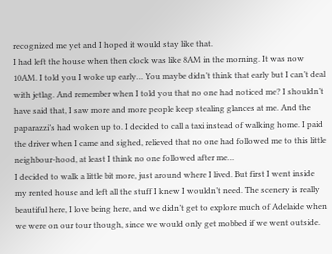recognized me yet and I hoped it would stay like that.
I had left the house when then clock was like 8AM in the morning. It was now 10AM. I told you I woke up early… You maybe didn’t think that early but I can’t deal with jetlag. And remember when I told you that no one had noticed me? I shouldn’t have said that, I saw more and more people keep stealing glances at me. And the paparazzi’s had woken up to. I decided to call a taxi instead of walking home. I paid the driver when I came and sighed, relieved that no one had followed me to this little neighbour-hood, at least I think no one followed after me…
I decided to walk a little bit more, just around where I lived. But first I went inside my rented house and left all the stuff I knew I wouldn’t need. The scenery is really beautiful here, I love being here, and we didn’t get to explore much of Adelaide when we were on our tour though, since we would only get mobbed if we went outside.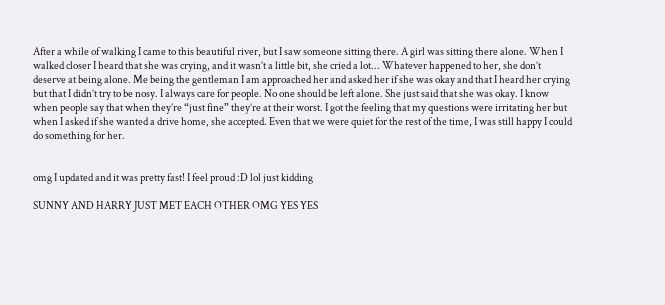After a while of walking I came to this beautiful river, but I saw someone sitting there. A girl was sitting there alone. When I walked closer I heard that she was crying, and it wasn’t a little bit, she cried a lot... Whatever happened to her, she don’t deserve at being alone. Me being the gentleman I am approached her and asked her if she was okay and that I heard her crying but that I didn’t try to be nosy. I always care for people. No one should be left alone. She just said that she was okay. I know when people say that when they’re “just fine” they’re at their worst. I got the feeling that my questions were irritating her but when I asked if she wanted a drive home, she accepted. Even that we were quiet for the rest of the time, I was still happy I could do something for her.


omg I updated and it was pretty fast! I feel proud :D lol just kidding

SUNNY AND HARRY JUST MET EACH OTHER OMG YES YES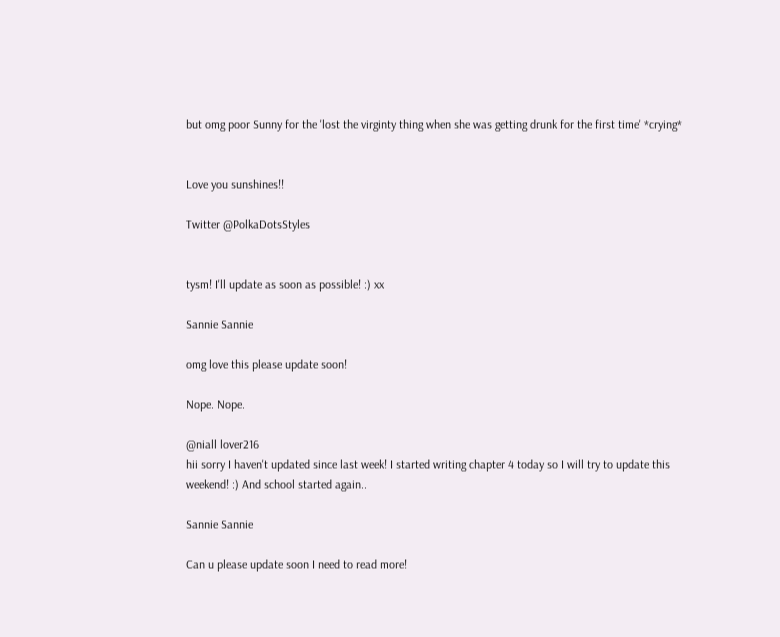but omg poor Sunny for the 'lost the virginty thing when she was getting drunk for the first time' *crying*


Love you sunshines!!

Twitter @PolkaDotsStyles


tysm! I'll update as soon as possible! :) xx

Sannie Sannie

omg love this please update soon!

Nope. Nope.

@niall lover216
hii sorry I haven't updated since last week! I started writing chapter 4 today so I will try to update this weekend! :) And school started again..

Sannie Sannie

Can u please update soon I need to read more!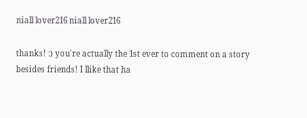niall lover216 niall lover216

thanks! :) you're actually the 1st ever to comment on a story besides friends! I llike that ha